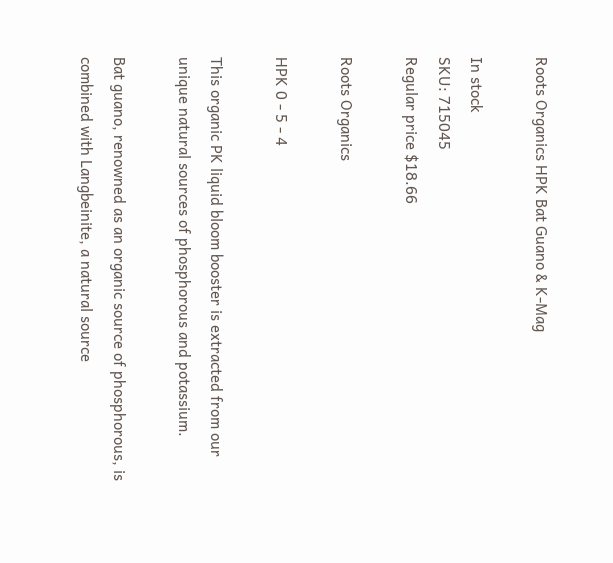Roots Organics HPK Bat Guano & K-Mag

In stock
SKU: 715045
Regular price $18.66

Roots Organics

HPK 0 - 5 - 4

This organic PK liquid bloom booster is extracted from our unique natural sources of phosphorous and potassium.

Bat guano, renowned as an organic source of phosphorous, is combined with Langbeinite, a natural source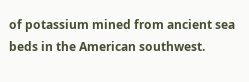of potassium mined from ancient sea beds in the American southwest.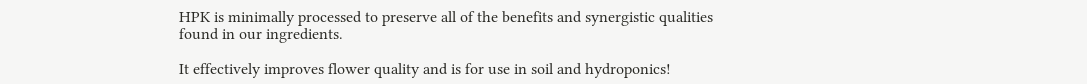HPK is minimally processed to preserve all of the benefits and synergistic qualities found in our ingredients.

It effectively improves flower quality and is for use in soil and hydroponics!